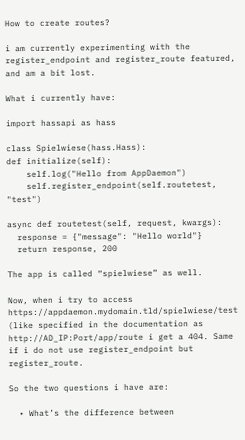How to create routes?

i am currently experimenting with the register_endpoint and register_route featured, and am a bit lost.

What i currently have:

import hassapi as hass

class Spielwiese(hass.Hass):
def initialize(self):
    self.log("Hello from AppDaemon")
    self.register_endpoint(self.routetest, "test")

async def routetest(self, request, kwargs):
  response = {"message": "Hello world"}
  return response, 200

The app is called “spielwiese” as well.

Now, when i try to access https://appdaemon.mydomain.tld/spielwiese/test (like specified in the documentation as http://AD_IP:Port/app/route i get a 404. Same if i do not use register_endpoint but register_route.

So the two questions i have are:

  • What’s the difference between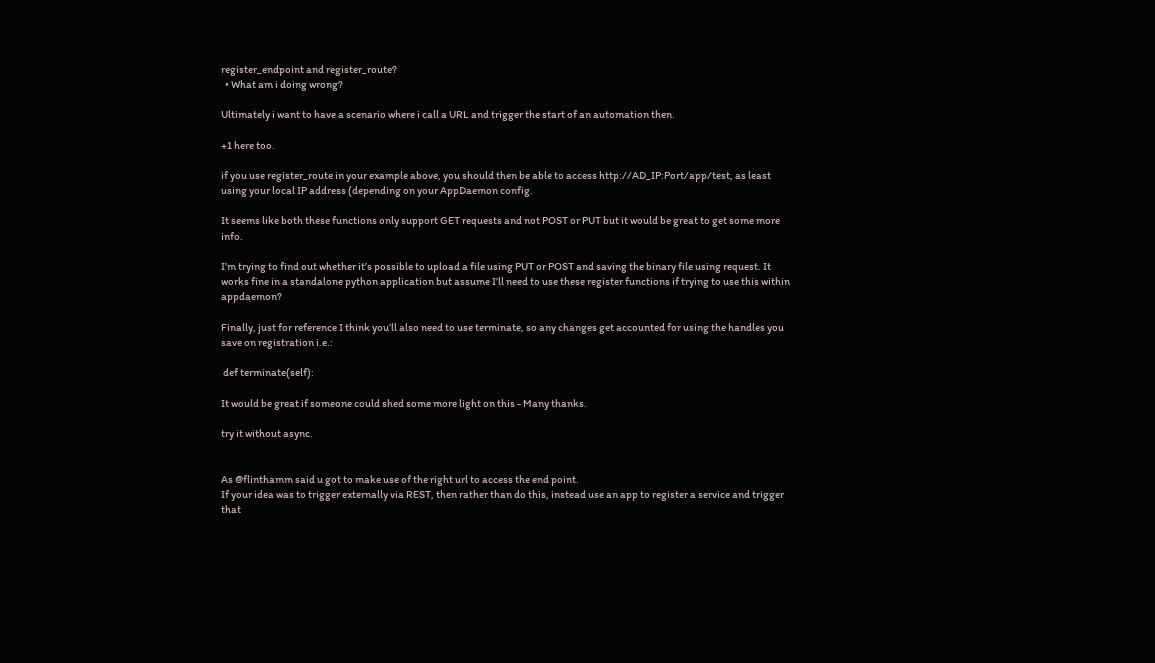register_endpoint and register_route?
  • What am i doing wrong?

Ultimately i want to have a scenario where i call a URL and trigger the start of an automation then.

+1 here too.

if you use register_route in your example above, you should then be able to access http://AD_IP:Port/app/test, as least using your local IP address (depending on your AppDaemon config.

It seems like both these functions only support GET requests and not POST or PUT but it would be great to get some more info.

I’m trying to find out whether it’s possible to upload a file using PUT or POST and saving the binary file using request. It works fine in a standalone python application but assume I’ll need to use these register functions if trying to use this within appdaemon?

Finally, just for reference I think you’ll also need to use terminate, so any changes get accounted for using the handles you save on registration i.e.:

 def terminate(self):

It would be great if someone could shed some more light on this - Many thanks.

try it without async.


As @flinthamm said u got to make use of the right url to access the end point.
If your idea was to trigger externally via REST, then rather than do this, instead use an app to register a service and trigger that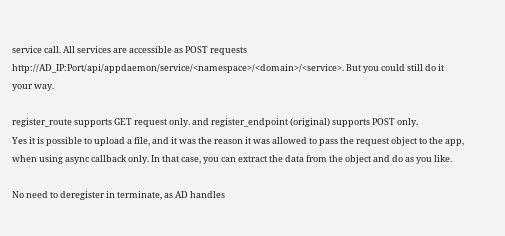service call. All services are accessible as POST requests http://AD_IP:Port/api/appdaemon/service/<namespace>/<domain>/<service>. But you could still do it your way.

register_route supports GET request only. and register_endpoint (original) supports POST only.
Yes it is possible to upload a file, and it was the reason it was allowed to pass the request object to the app, when using async callback only. In that case, you can extract the data from the object and do as you like.

No need to deregister in terminate, as AD handles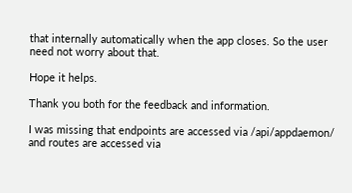that internally automatically when the app closes. So the user need not worry about that.

Hope it helps.

Thank you both for the feedback and information.

I was missing that endpoints are accessed via /api/appdaemon/ and routes are accessed via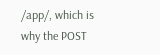/app/, which is why the POST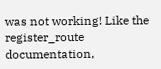was not working! Like the register_route documentation,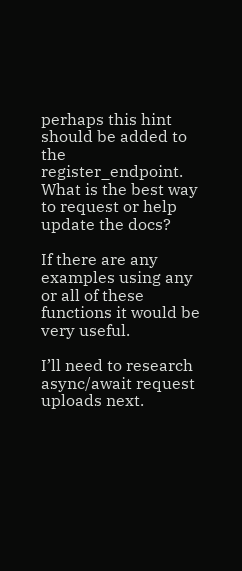perhaps this hint should be added to the register_endpoint. What is the best way to request or help update the docs?

If there are any examples using any or all of these functions it would be very useful.

I’ll need to research async/await request uploads next.